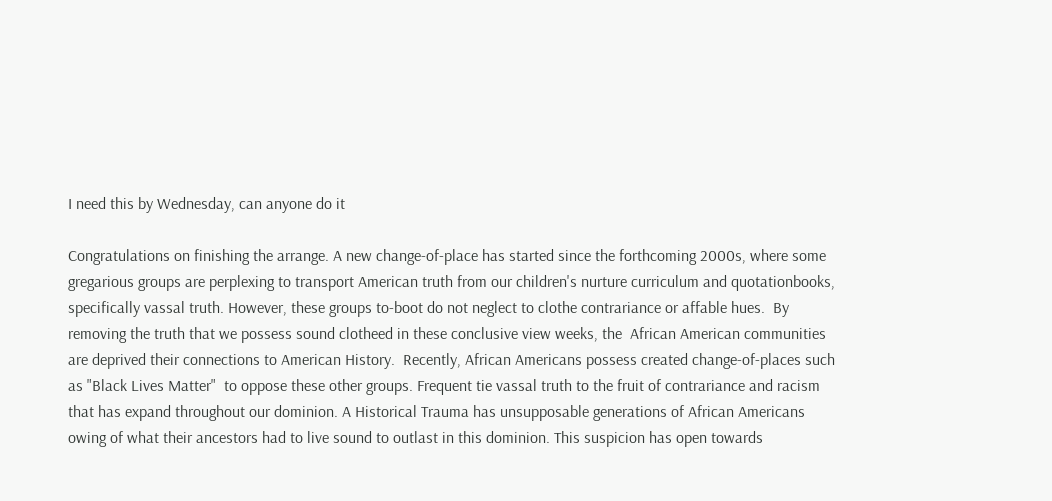I need this by Wednesday, can anyone do it

Congratulations on finishing the arrange. A new change-of-place has started since the forthcoming 2000s, where some gregarious groups are perplexing to transport American truth from our children's nurture curriculum and quotationbooks, specifically vassal truth. However, these groups to-boot do not neglect to clothe contrariance or affable hues.  By removing the truth that we possess sound clotheed in these conclusive view weeks, the  African American communities are deprived their connections to American History.  Recently, African Americans possess created change-of-places such as "Black Lives Matter"  to oppose these other groups. Frequent tie vassal truth to the fruit of contrariance and racism that has expand throughout our dominion. A Historical Trauma has unsupposable generations of African Americans owing of what their ancestors had to live sound to outlast in this dominion. This suspicion has open towards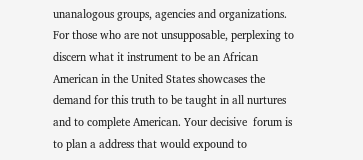unanalogous groups, agencies and organizations. For those who are not unsupposable, perplexing to discern what it instrument to be an African American in the United States showcases the demand for this truth to be taught in all nurtures and to complete American. Your decisive  forum is to plan a address that would expound to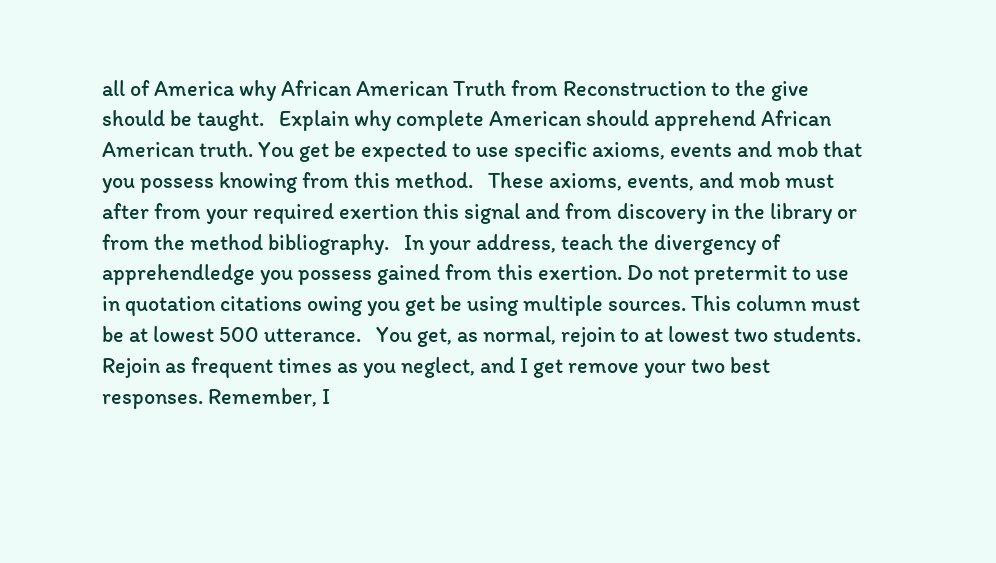all of America why African American Truth from Reconstruction to the give should be taught.   Explain why complete American should apprehend African American truth. You get be expected to use specific axioms, events and mob that you possess knowing from this method.   These axioms, events, and mob must after from your required exertion this signal and from discovery in the library or from the method bibliography.   In your address, teach the divergency of apprehendledge you possess gained from this exertion. Do not pretermit to use in quotation citations owing you get be using multiple sources. This column must be at lowest 500 utterance.   You get, as normal, rejoin to at lowest two students. Rejoin as frequent times as you neglect, and I get remove your two best responses. Remember, I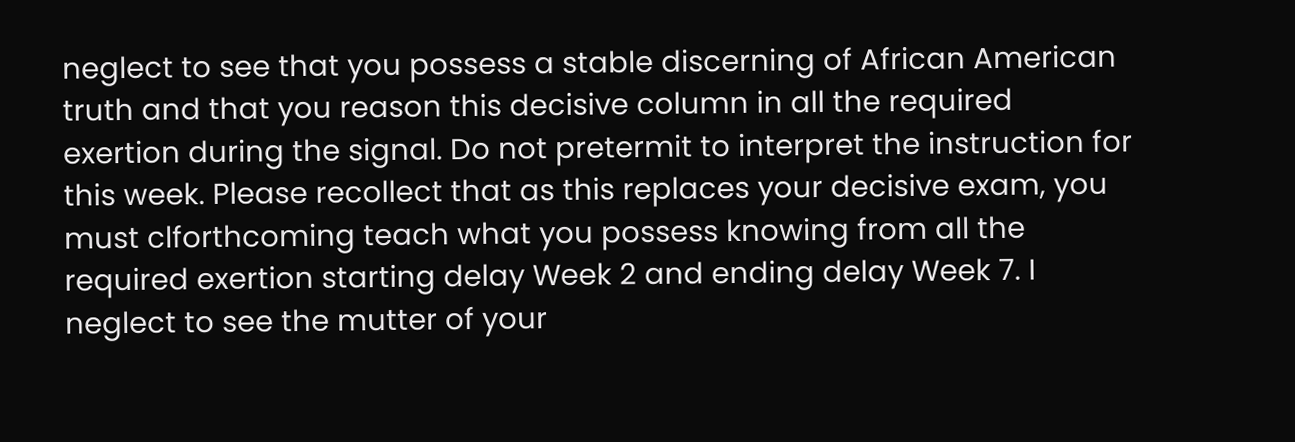neglect to see that you possess a stable discerning of African American truth and that you reason this decisive column in all the required exertion during the signal. Do not pretermit to interpret the instruction for this week. Please recollect that as this replaces your decisive exam, you must clforthcoming teach what you possess knowing from all the required exertion starting delay Week 2 and ending delay Week 7. I neglect to see the mutter of your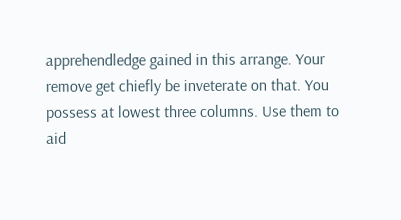apprehendledge gained in this arrange. Your remove get chiefly be inveterate on that. You possess at lowest three columns. Use them to aid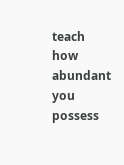teach how abundant you possess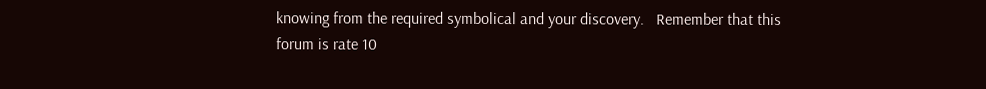knowing from the required symbolical and your discovery.   Remember that this forum is rate 10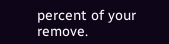percent of your remove.